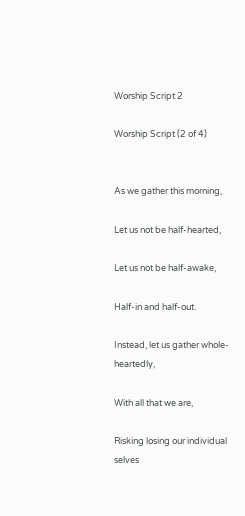Worship Script 2

Worship Script (2 of 4)


As we gather this morning,

Let us not be half-hearted,

Let us not be half-awake,

Half-in and half-out.

Instead, let us gather whole-heartedly,

With all that we are,

Risking losing our individual selves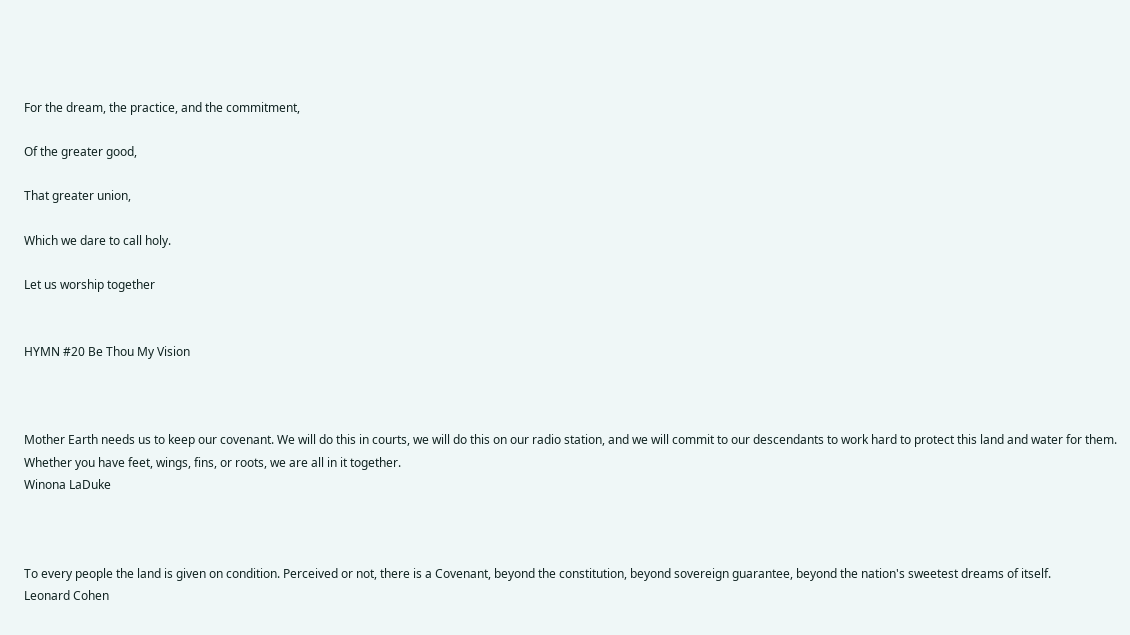For the dream, the practice, and the commitment,

Of the greater good,

That greater union,

Which we dare to call holy.

Let us worship together


HYMN #20 Be Thou My Vision



Mother Earth needs us to keep our covenant. We will do this in courts, we will do this on our radio station, and we will commit to our descendants to work hard to protect this land and water for them. Whether you have feet, wings, fins, or roots, we are all in it together.
Winona LaDuke



To every people the land is given on condition. Perceived or not, there is a Covenant, beyond the constitution, beyond sovereign guarantee, beyond the nation's sweetest dreams of itself.
Leonard Cohen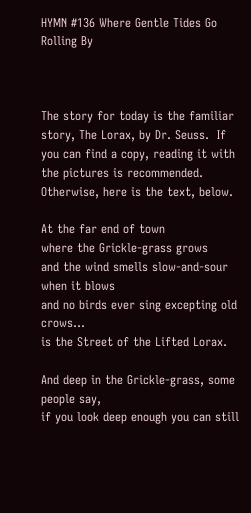HYMN #136 Where Gentle Tides Go Rolling By



The story for today is the familiar story, The Lorax, by Dr. Seuss.  If you can find a copy, reading it with the pictures is recommended.  Otherwise, here is the text, below.

At the far end of town
where the Grickle-grass grows
and the wind smells slow-and-sour when it blows
and no birds ever sing excepting old crows...
is the Street of the Lifted Lorax.

And deep in the Grickle-grass, some people say,
if you look deep enough you can still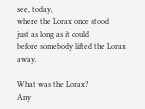see, today,
where the Lorax once stood
just as long as it could
before somebody lifted the Lorax away.

What was the Lorax?
Any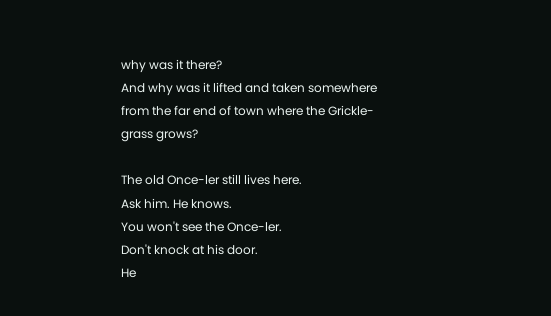why was it there?
And why was it lifted and taken somewhere
from the far end of town where the Grickle-grass grows?

The old Once-ler still lives here.
Ask him. He knows.
You won't see the Once-ler.
Don't knock at his door.
He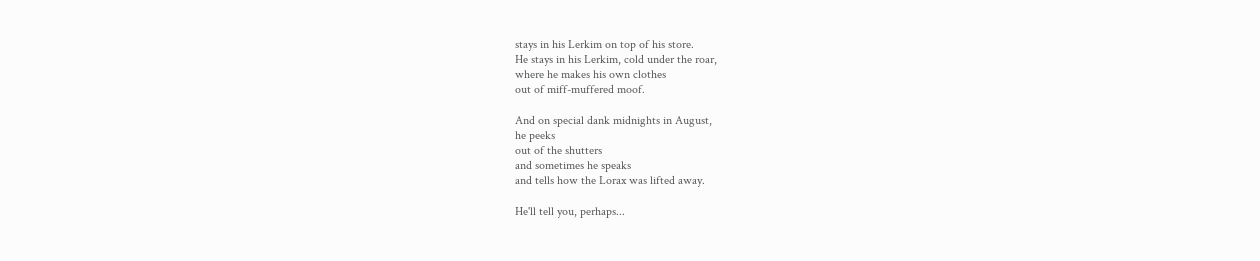stays in his Lerkim on top of his store.
He stays in his Lerkim, cold under the roar,
where he makes his own clothes
out of miff-muffered moof.

And on special dank midnights in August,
he peeks
out of the shutters
and sometimes he speaks
and tells how the Lorax was lifted away.

He'll tell you, perhaps...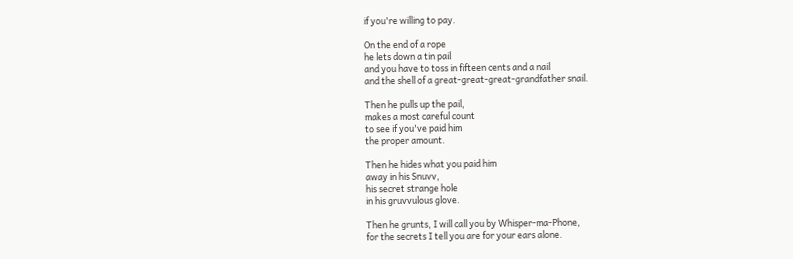if you're willing to pay.

On the end of a rope
he lets down a tin pail
and you have to toss in fifteen cents and a nail
and the shell of a great-great-great-grandfather snail.

Then he pulls up the pail,
makes a most careful count
to see if you've paid him
the proper amount.

Then he hides what you paid him
away in his Snuvv,
his secret strange hole
in his gruvvulous glove.

Then he grunts, I will call you by Whisper-ma-Phone,
for the secrets I tell you are for your ears alone.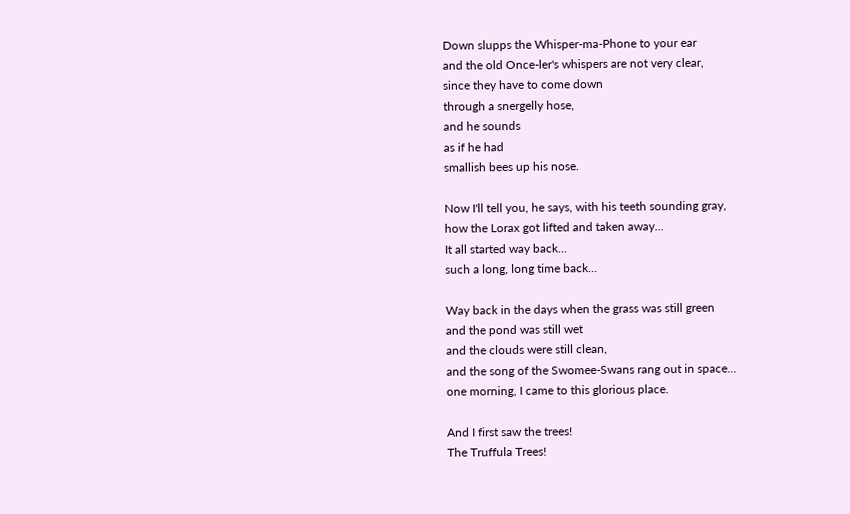Down slupps the Whisper-ma-Phone to your ear
and the old Once-ler's whispers are not very clear,
since they have to come down
through a snergelly hose,
and he sounds
as if he had
smallish bees up his nose.

Now I'll tell you, he says, with his teeth sounding gray,
how the Lorax got lifted and taken away...
It all started way back...
such a long, long time back...

Way back in the days when the grass was still green
and the pond was still wet
and the clouds were still clean,
and the song of the Swomee-Swans rang out in space...
one morning, I came to this glorious place.

And I first saw the trees!
The Truffula Trees!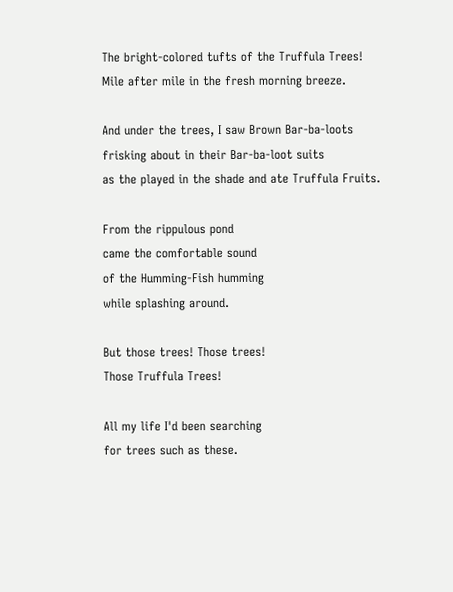The bright-colored tufts of the Truffula Trees!
Mile after mile in the fresh morning breeze.

And under the trees, I saw Brown Bar-ba-loots
frisking about in their Bar-ba-loot suits
as the played in the shade and ate Truffula Fruits.

From the rippulous pond
came the comfortable sound
of the Humming-Fish humming
while splashing around.

But those trees! Those trees!
Those Truffula Trees!

All my life I'd been searching
for trees such as these.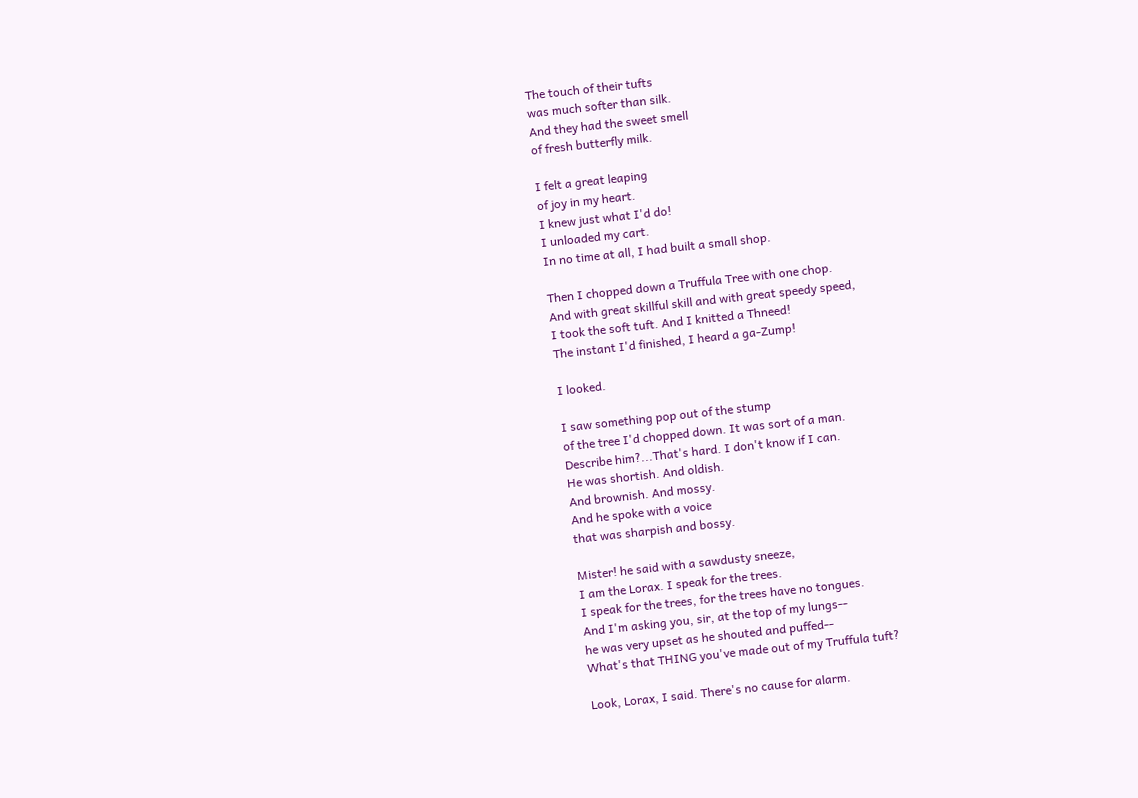The touch of their tufts
was much softer than silk.
And they had the sweet smell
of fresh butterfly milk.

I felt a great leaping
of joy in my heart.
I knew just what I'd do!
I unloaded my cart.
In no time at all, I had built a small shop.

Then I chopped down a Truffula Tree with one chop.
And with great skillful skill and with great speedy speed,
I took the soft tuft. And I knitted a Thneed!
The instant I'd finished, I heard a ga-Zump!

I looked.

I saw something pop out of the stump
of the tree I'd chopped down. It was sort of a man.
Describe him?...That's hard. I don't know if I can.
He was shortish. And oldish.
And brownish. And mossy.
And he spoke with a voice
that was sharpish and bossy.

Mister! he said with a sawdusty sneeze,
I am the Lorax. I speak for the trees.
I speak for the trees, for the trees have no tongues.
And I'm asking you, sir, at the top of my lungs--
he was very upset as he shouted and puffed--
What's that THING you've made out of my Truffula tuft?

Look, Lorax, I said. There's no cause for alarm.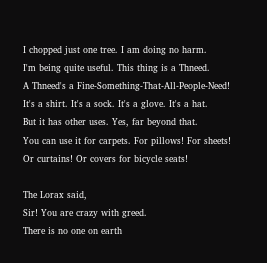I chopped just one tree. I am doing no harm.
I'm being quite useful. This thing is a Thneed.
A Thneed's a Fine-Something-That-All-People-Need!
It's a shirt. It's a sock. It's a glove. It's a hat.
But it has other uses. Yes, far beyond that.
You can use it for carpets. For pillows! For sheets!
Or curtains! Or covers for bicycle seats!

The Lorax said,
Sir! You are crazy with greed.
There is no one on earth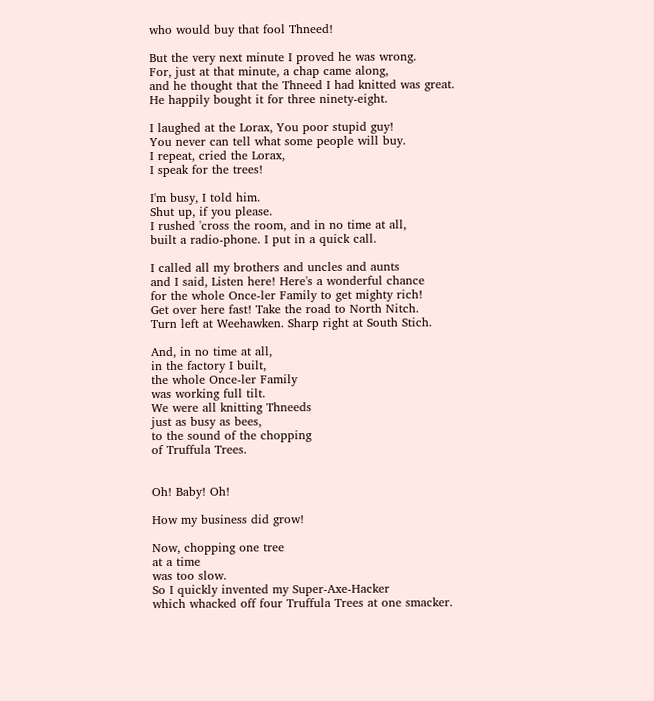who would buy that fool Thneed!

But the very next minute I proved he was wrong.
For, just at that minute, a chap came along,
and he thought that the Thneed I had knitted was great.
He happily bought it for three ninety-eight.

I laughed at the Lorax, You poor stupid guy!
You never can tell what some people will buy.
I repeat, cried the Lorax,
I speak for the trees!

I'm busy, I told him.
Shut up, if you please.
I rushed 'cross the room, and in no time at all,
built a radio-phone. I put in a quick call.

I called all my brothers and uncles and aunts
and I said, Listen here! Here's a wonderful chance
for the whole Once-ler Family to get mighty rich!
Get over here fast! Take the road to North Nitch.
Turn left at Weehawken. Sharp right at South Stich.

And, in no time at all,
in the factory I built,
the whole Once-ler Family
was working full tilt.
We were all knitting Thneeds
just as busy as bees,
to the sound of the chopping
of Truffula Trees.


Oh! Baby! Oh!

How my business did grow!

Now, chopping one tree
at a time
was too slow.
So I quickly invented my Super-Axe-Hacker
which whacked off four Truffula Trees at one smacker.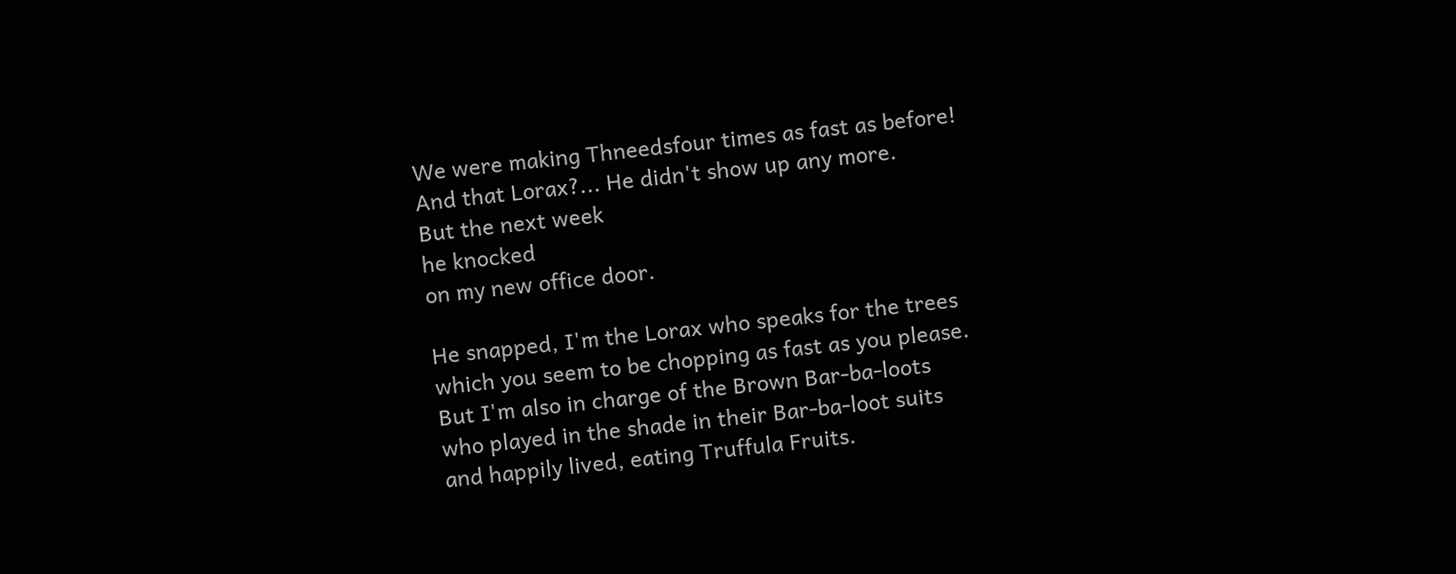We were making Thneedsfour times as fast as before!
And that Lorax?... He didn't show up any more.
But the next week
he knocked
on my new office door.

He snapped, I'm the Lorax who speaks for the trees
which you seem to be chopping as fast as you please.
But I'm also in charge of the Brown Bar-ba-loots
who played in the shade in their Bar-ba-loot suits
and happily lived, eating Truffula Fruits.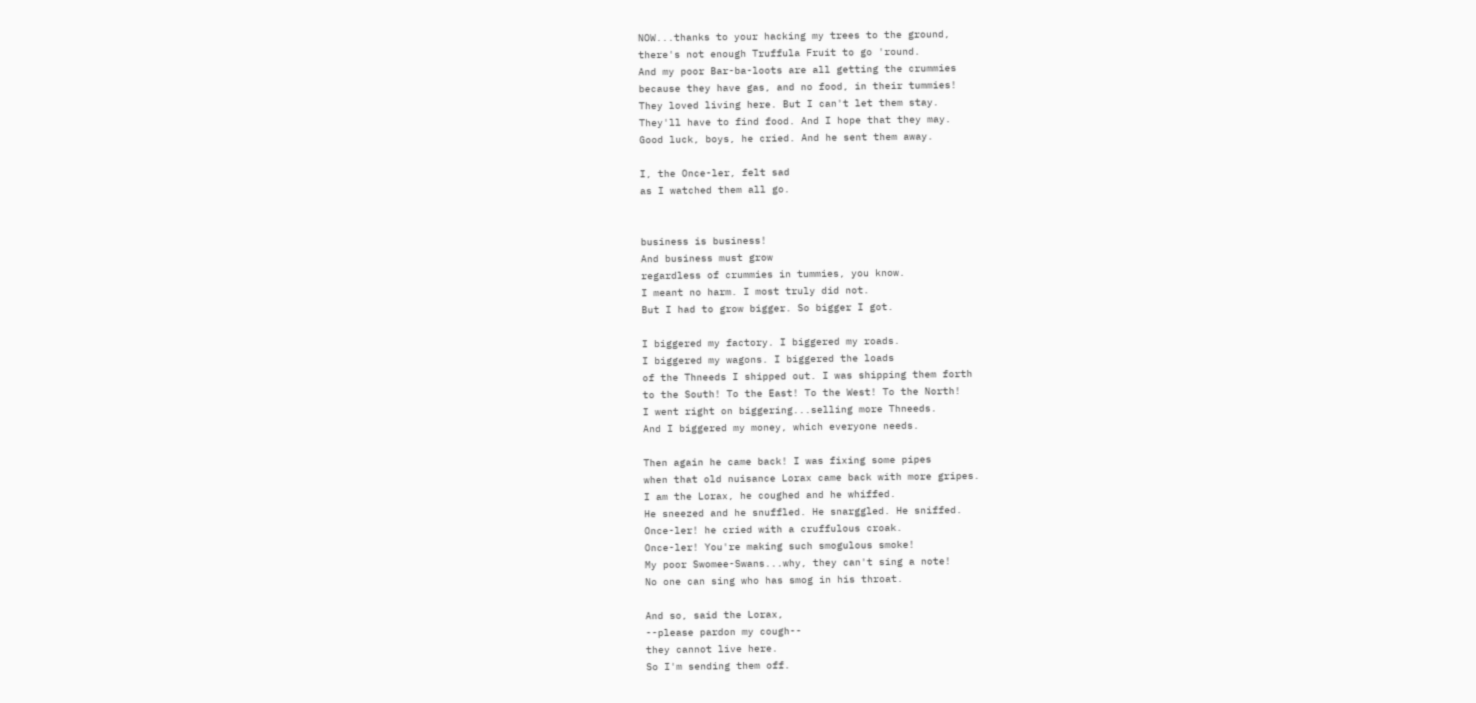NOW...thanks to your hacking my trees to the ground,
there's not enough Truffula Fruit to go 'round.
And my poor Bar-ba-loots are all getting the crummies
because they have gas, and no food, in their tummies!
They loved living here. But I can't let them stay.
They'll have to find food. And I hope that they may.
Good luck, boys, he cried. And he sent them away.

I, the Once-ler, felt sad
as I watched them all go.


business is business!
And business must grow
regardless of crummies in tummies, you know.
I meant no harm. I most truly did not.
But I had to grow bigger. So bigger I got.

I biggered my factory. I biggered my roads.
I biggered my wagons. I biggered the loads
of the Thneeds I shipped out. I was shipping them forth
to the South! To the East! To the West! To the North!
I went right on biggering...selling more Thneeds.
And I biggered my money, which everyone needs.

Then again he came back! I was fixing some pipes
when that old nuisance Lorax came back with more gripes.
I am the Lorax, he coughed and he whiffed.
He sneezed and he snuffled. He snarggled. He sniffed.
Once-ler! he cried with a cruffulous croak.
Once-ler! You're making such smogulous smoke!
My poor Swomee-Swans...why, they can't sing a note!
No one can sing who has smog in his throat.

And so, said the Lorax,
--please pardon my cough--
they cannot live here.
So I'm sending them off.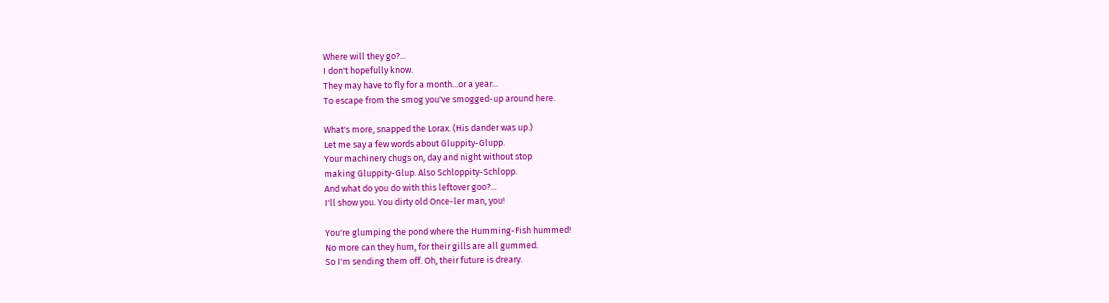Where will they go?...
I don't hopefully know.
They may have to fly for a month...or a year...
To escape from the smog you've smogged-up around here.

What's more, snapped the Lorax. (His dander was up.)
Let me say a few words about Gluppity-Glupp.
Your machinery chugs on, day and night without stop
making Gluppity-Glup. Also Schloppity-Schlopp.
And what do you do with this leftover goo?...
I'll show you. You dirty old Once-ler man, you!

You're glumping the pond where the Humming-Fish hummed!
No more can they hum, for their gills are all gummed.
So I'm sending them off. Oh, their future is dreary.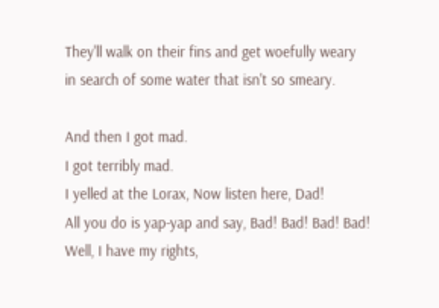They'll walk on their fins and get woefully weary
in search of some water that isn't so smeary.

And then I got mad.
I got terribly mad.
I yelled at the Lorax, Now listen here, Dad!
All you do is yap-yap and say, Bad! Bad! Bad! Bad!
Well, I have my rights,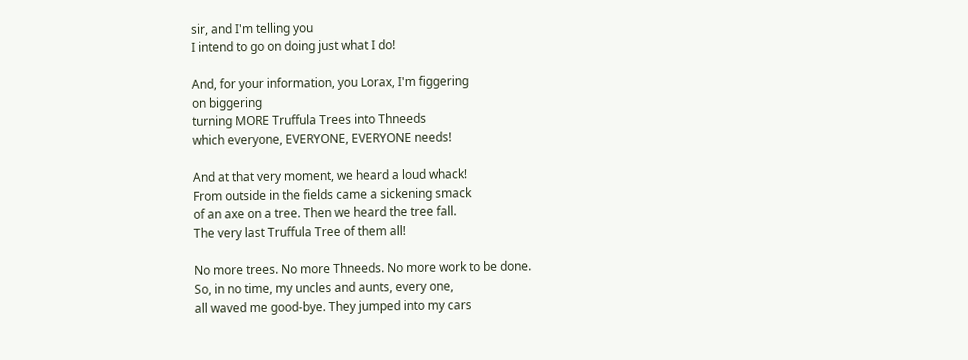sir, and I'm telling you
I intend to go on doing just what I do!

And, for your information, you Lorax, I'm figgering
on biggering
turning MORE Truffula Trees into Thneeds
which everyone, EVERYONE, EVERYONE needs!

And at that very moment, we heard a loud whack!
From outside in the fields came a sickening smack
of an axe on a tree. Then we heard the tree fall.
The very last Truffula Tree of them all!

No more trees. No more Thneeds. No more work to be done.
So, in no time, my uncles and aunts, every one,
all waved me good-bye. They jumped into my cars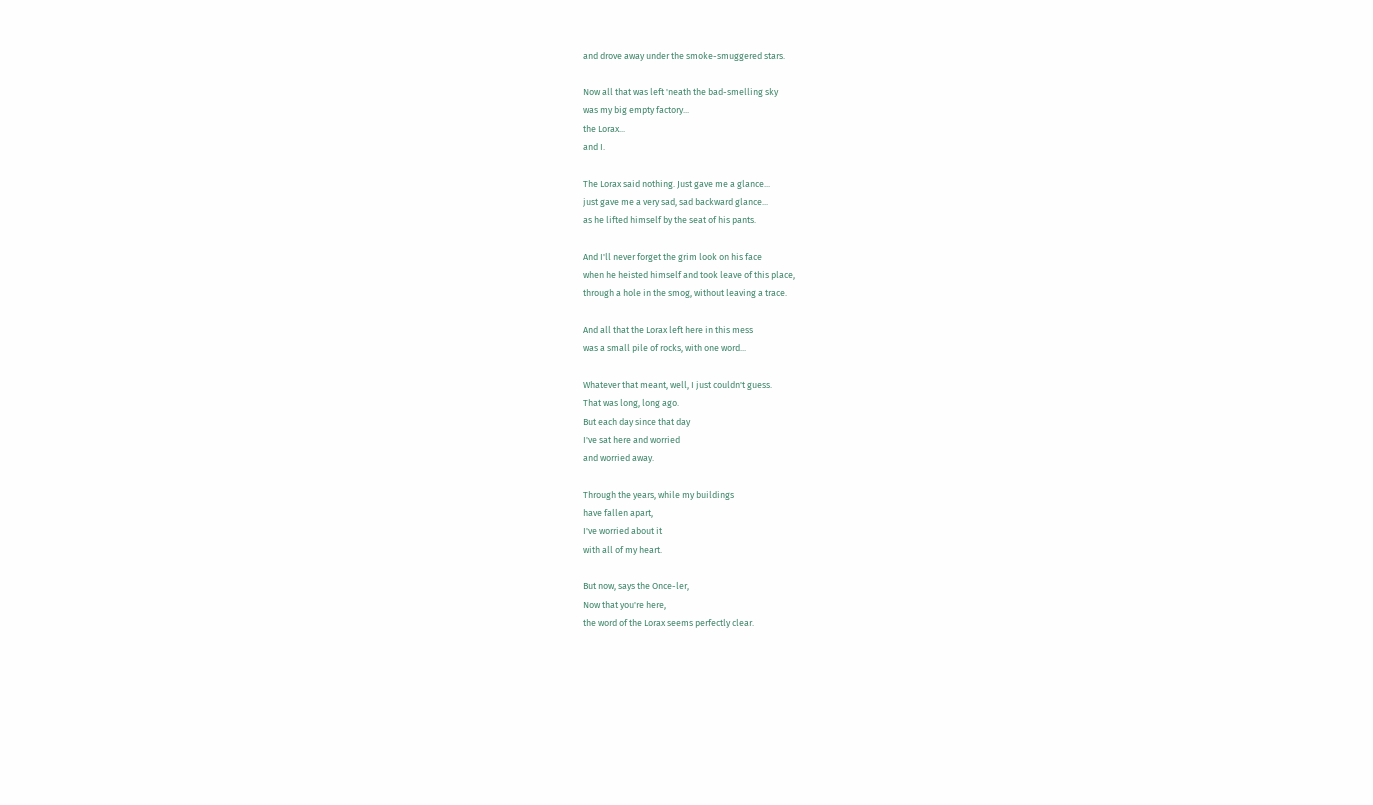and drove away under the smoke-smuggered stars.

Now all that was left 'neath the bad-smelling sky
was my big empty factory...
the Lorax...
and I.

The Lorax said nothing. Just gave me a glance...
just gave me a very sad, sad backward glance...
as he lifted himself by the seat of his pants.

And I'll never forget the grim look on his face
when he heisted himself and took leave of this place,
through a hole in the smog, without leaving a trace.

And all that the Lorax left here in this mess
was a small pile of rocks, with one word...

Whatever that meant, well, I just couldn't guess.
That was long, long ago.
But each day since that day
I've sat here and worried
and worried away.

Through the years, while my buildings
have fallen apart,
I've worried about it
with all of my heart.

But now, says the Once-ler,
Now that you're here,
the word of the Lorax seems perfectly clear.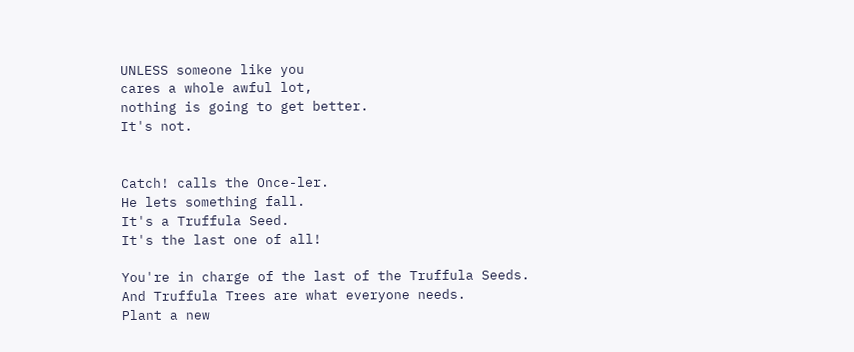UNLESS someone like you
cares a whole awful lot,
nothing is going to get better.
It's not.


Catch! calls the Once-ler.
He lets something fall.
It's a Truffula Seed.
It's the last one of all!

You're in charge of the last of the Truffula Seeds.
And Truffula Trees are what everyone needs.
Plant a new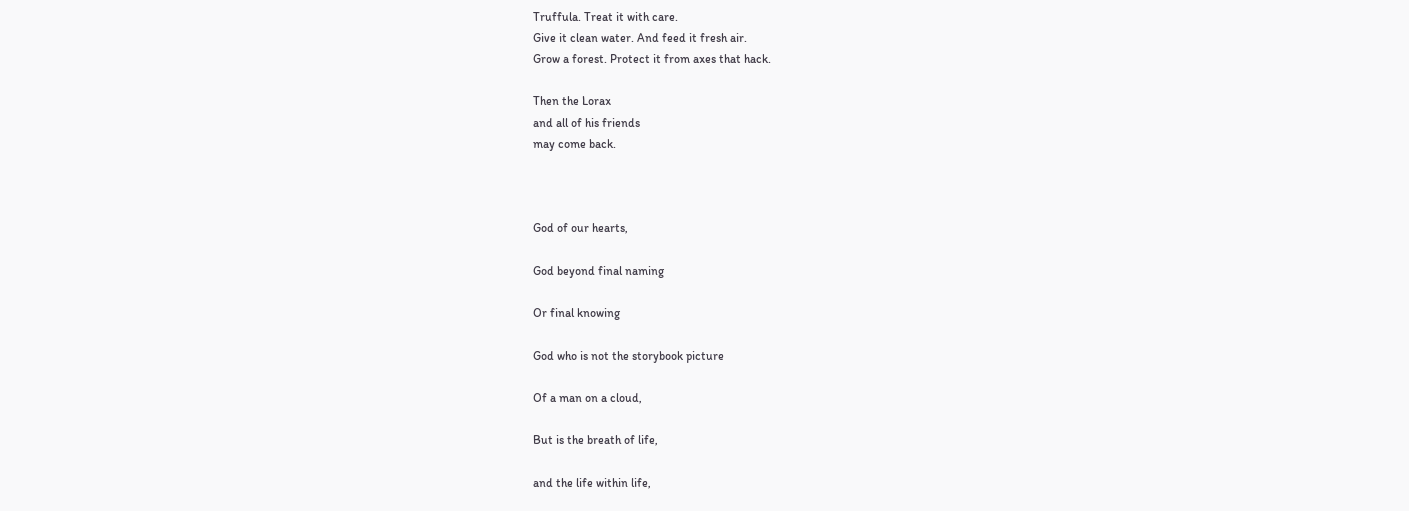Truffula. Treat it with care.
Give it clean water. And feed it fresh air.
Grow a forest. Protect it from axes that hack.

Then the Lorax
and all of his friends
may come back.



God of our hearts,

God beyond final naming

Or final knowing

God who is not the storybook picture

Of a man on a cloud,

But is the breath of life,

and the life within life,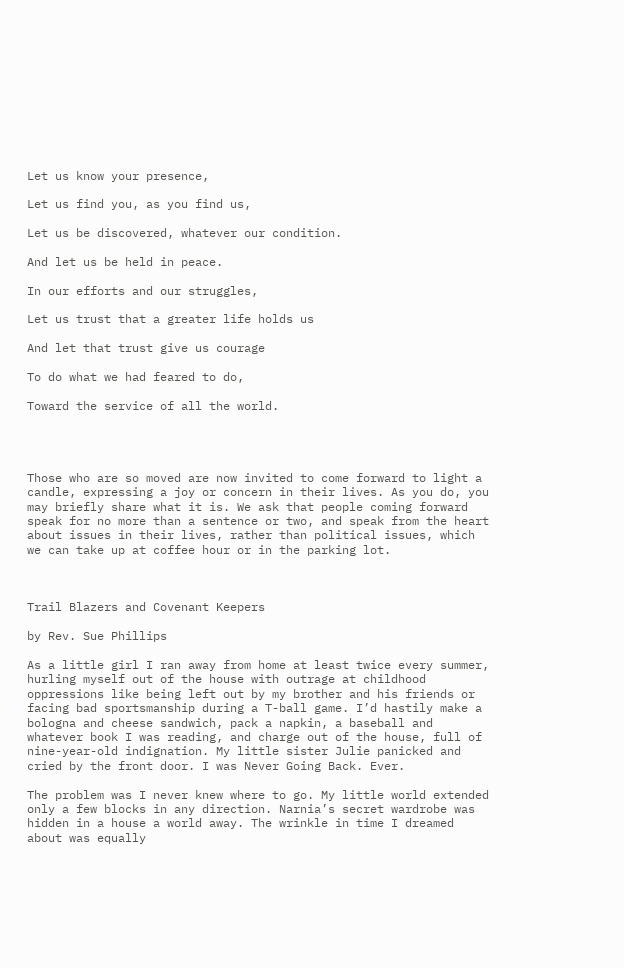Let us know your presence,

Let us find you, as you find us,

Let us be discovered, whatever our condition.

And let us be held in peace.

In our efforts and our struggles,

Let us trust that a greater life holds us

And let that trust give us courage

To do what we had feared to do,

Toward the service of all the world.




Those who are so moved are now invited to come forward to light a candle, expressing a joy or concern in their lives. As you do, you may briefly share what it is. We ask that people coming forward speak for no more than a sentence or two, and speak from the heart about issues in their lives, rather than political issues, which we can take up at coffee hour or in the parking lot.



Trail Blazers and Covenant Keepers

by Rev. Sue Phillips

As a little girl I ran away from home at least twice every summer, hurling myself out of the house with outrage at childhood oppressions like being left out by my brother and his friends or facing bad sportsmanship during a T-ball game. I’d hastily make a bologna and cheese sandwich, pack a napkin, a baseball and whatever book I was reading, and charge out of the house, full of nine-year-old indignation. My little sister Julie panicked and cried by the front door. I was Never Going Back. Ever.

The problem was I never knew where to go. My little world extended only a few blocks in any direction. Narnia’s secret wardrobe was hidden in a house a world away. The wrinkle in time I dreamed about was equally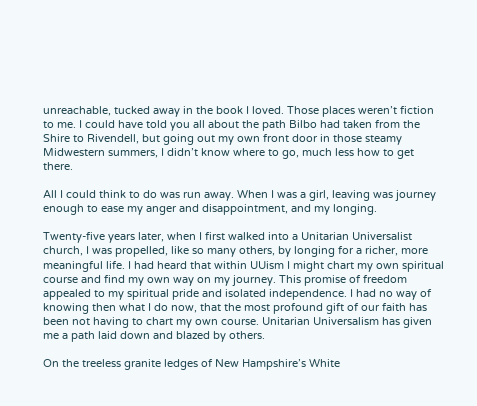unreachable, tucked away in the book I loved. Those places weren’t fiction to me. I could have told you all about the path Bilbo had taken from the Shire to Rivendell, but going out my own front door in those steamy Midwestern summers, I didn’t know where to go, much less how to get there.

All I could think to do was run away. When I was a girl, leaving was journey enough to ease my anger and disappointment, and my longing.

Twenty-five years later, when I first walked into a Unitarian Universalist church, I was propelled, like so many others, by longing for a richer, more meaningful life. I had heard that within UUism I might chart my own spiritual course and find my own way on my journey. This promise of freedom appealed to my spiritual pride and isolated independence. I had no way of knowing then what I do now, that the most profound gift of our faith has been not having to chart my own course. Unitarian Universalism has given me a path laid down and blazed by others.

On the treeless granite ledges of New Hampshire’s White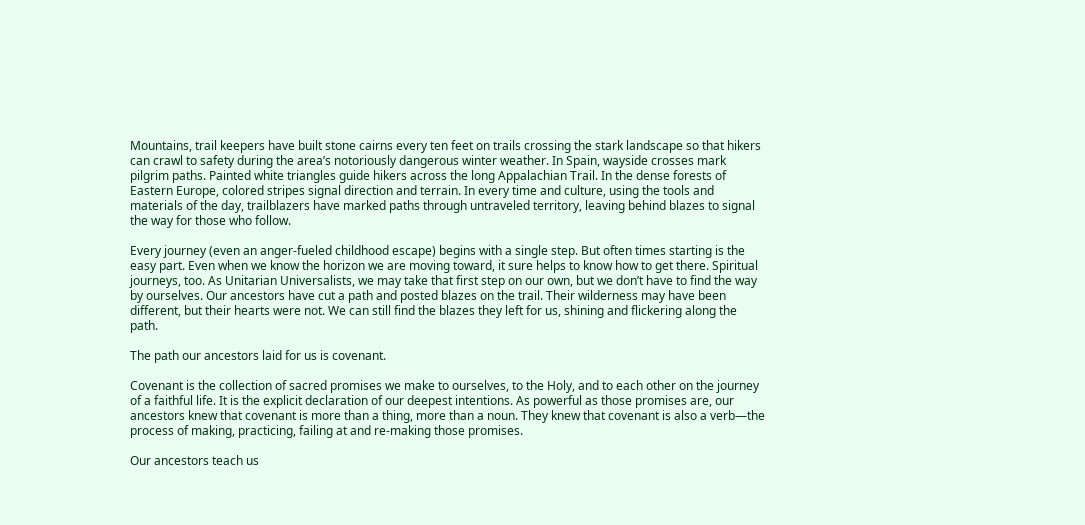Mountains, trail keepers have built stone cairns every ten feet on trails crossing the stark landscape so that hikers can crawl to safety during the area’s notoriously dangerous winter weather. In Spain, wayside crosses mark pilgrim paths. Painted white triangles guide hikers across the long Appalachian Trail. In the dense forests of Eastern Europe, colored stripes signal direction and terrain. In every time and culture, using the tools and materials of the day, trailblazers have marked paths through untraveled territory, leaving behind blazes to signal the way for those who follow.

Every journey (even an anger-fueled childhood escape) begins with a single step. But often times starting is the easy part. Even when we know the horizon we are moving toward, it sure helps to know how to get there. Spiritual journeys, too. As Unitarian Universalists, we may take that first step on our own, but we don’t have to find the way by ourselves. Our ancestors have cut a path and posted blazes on the trail. Their wilderness may have been different, but their hearts were not. We can still find the blazes they left for us, shining and flickering along the path.

The path our ancestors laid for us is covenant.

Covenant is the collection of sacred promises we make to ourselves, to the Holy, and to each other on the journey of a faithful life. It is the explicit declaration of our deepest intentions. As powerful as those promises are, our ancestors knew that covenant is more than a thing, more than a noun. They knew that covenant is also a verb—the process of making, practicing, failing at and re-making those promises.

Our ancestors teach us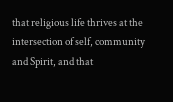that religious life thrives at the intersection of self, community and Spirit, and that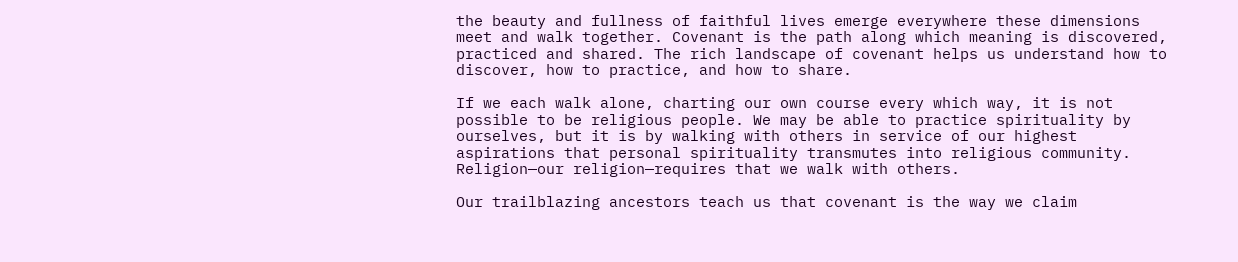the beauty and fullness of faithful lives emerge everywhere these dimensions meet and walk together. Covenant is the path along which meaning is discovered, practiced and shared. The rich landscape of covenant helps us understand how to discover, how to practice, and how to share.

If we each walk alone, charting our own course every which way, it is not possible to be religious people. We may be able to practice spirituality by ourselves, but it is by walking with others in service of our highest aspirations that personal spirituality transmutes into religious community. Religion—our religion—requires that we walk with others.

Our trailblazing ancestors teach us that covenant is the way we claim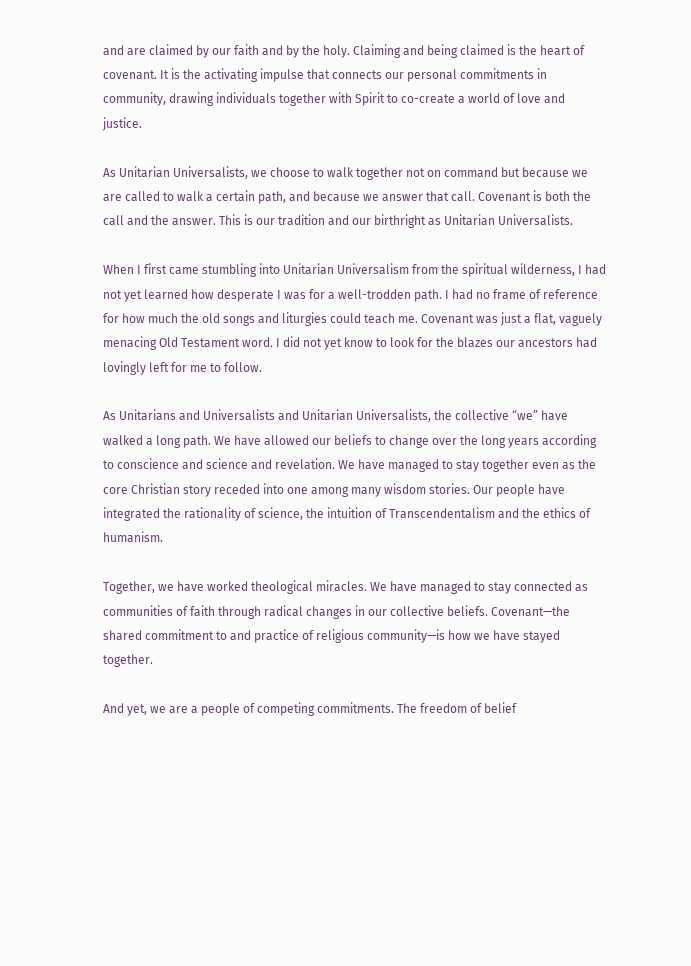and are claimed by our faith and by the holy. Claiming and being claimed is the heart of covenant. It is the activating impulse that connects our personal commitments in community, drawing individuals together with Spirit to co-create a world of love and justice.

As Unitarian Universalists, we choose to walk together not on command but because we are called to walk a certain path, and because we answer that call. Covenant is both the call and the answer. This is our tradition and our birthright as Unitarian Universalists.

When I first came stumbling into Unitarian Universalism from the spiritual wilderness, I had not yet learned how desperate I was for a well-trodden path. I had no frame of reference for how much the old songs and liturgies could teach me. Covenant was just a flat, vaguely menacing Old Testament word. I did not yet know to look for the blazes our ancestors had lovingly left for me to follow.

As Unitarians and Universalists and Unitarian Universalists, the collective “we” have walked a long path. We have allowed our beliefs to change over the long years according to conscience and science and revelation. We have managed to stay together even as the core Christian story receded into one among many wisdom stories. Our people have integrated the rationality of science, the intuition of Transcendentalism and the ethics of humanism.

Together, we have worked theological miracles. We have managed to stay connected as communities of faith through radical changes in our collective beliefs. Covenant—the shared commitment to and practice of religious community—is how we have stayed together.

And yet, we are a people of competing commitments. The freedom of belief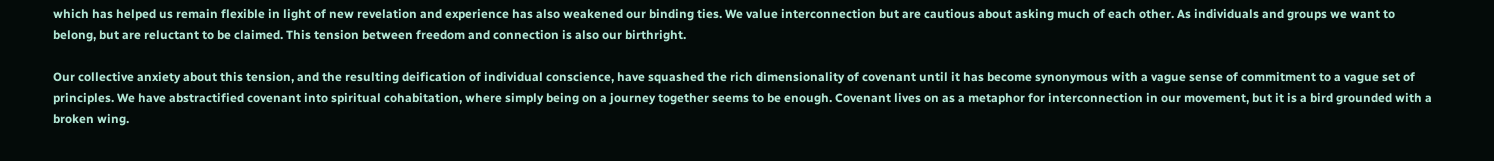which has helped us remain flexible in light of new revelation and experience has also weakened our binding ties. We value interconnection but are cautious about asking much of each other. As individuals and groups we want to belong, but are reluctant to be claimed. This tension between freedom and connection is also our birthright.

Our collective anxiety about this tension, and the resulting deification of individual conscience, have squashed the rich dimensionality of covenant until it has become synonymous with a vague sense of commitment to a vague set of principles. We have abstractified covenant into spiritual cohabitation, where simply being on a journey together seems to be enough. Covenant lives on as a metaphor for interconnection in our movement, but it is a bird grounded with a broken wing.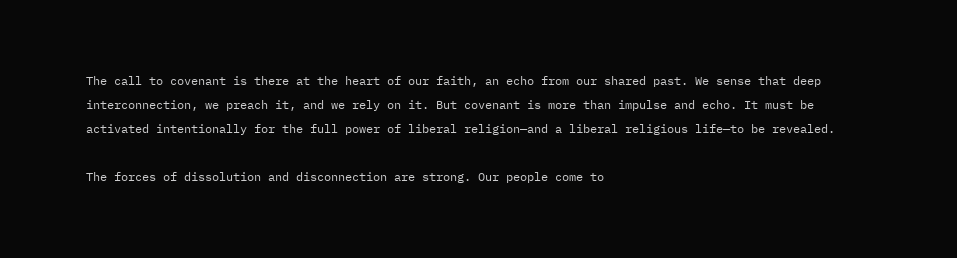The call to covenant is there at the heart of our faith, an echo from our shared past. We sense that deep interconnection, we preach it, and we rely on it. But covenant is more than impulse and echo. It must be activated intentionally for the full power of liberal religion—and a liberal religious life—to be revealed.

The forces of dissolution and disconnection are strong. Our people come to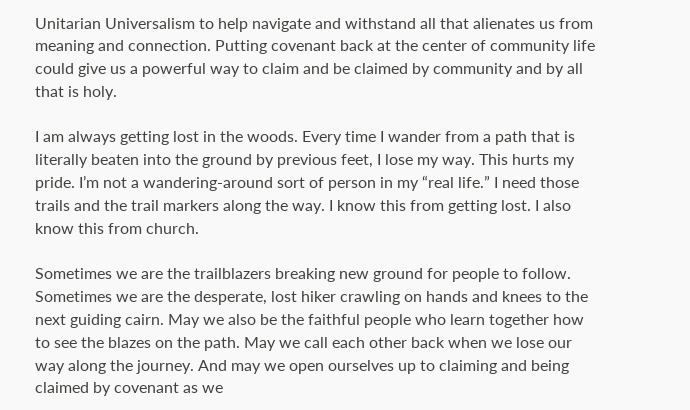Unitarian Universalism to help navigate and withstand all that alienates us from meaning and connection. Putting covenant back at the center of community life could give us a powerful way to claim and be claimed by community and by all that is holy.

I am always getting lost in the woods. Every time I wander from a path that is literally beaten into the ground by previous feet, I lose my way. This hurts my pride. I’m not a wandering-around sort of person in my “real life.” I need those trails and the trail markers along the way. I know this from getting lost. I also know this from church.

Sometimes we are the trailblazers breaking new ground for people to follow. Sometimes we are the desperate, lost hiker crawling on hands and knees to the next guiding cairn. May we also be the faithful people who learn together how to see the blazes on the path. May we call each other back when we lose our way along the journey. And may we open ourselves up to claiming and being claimed by covenant as we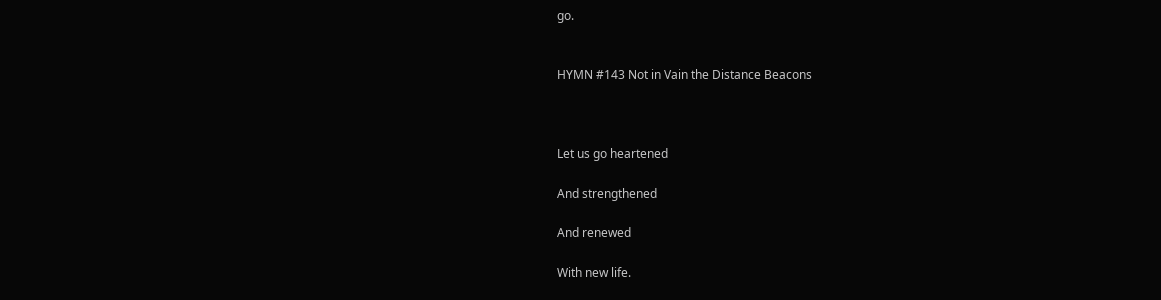go.


HYMN #143 Not in Vain the Distance Beacons



Let us go heartened

And strengthened

And renewed

With new life.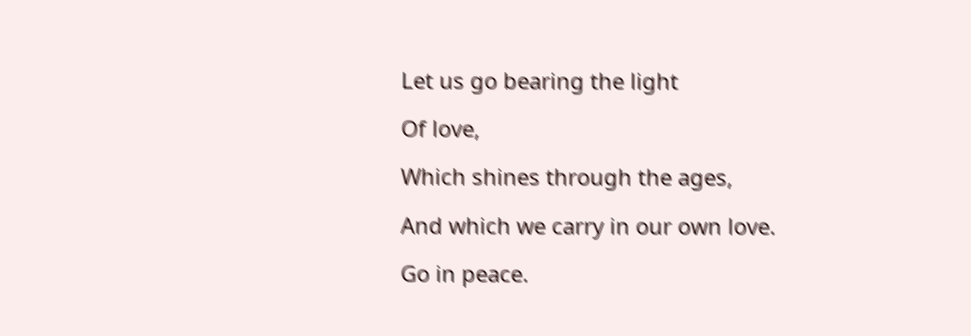Let us go bearing the light

Of love,

Which shines through the ages,

And which we carry in our own love.

Go in peace.